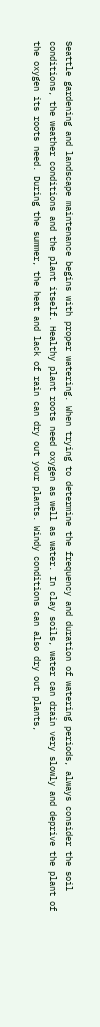Seattle gardening and landscape maintenance begins with proper watering. When trying to determine the frequency and duration of watering periods, always consider the soil conditions, the weather conditions and the plant itself. Healthy plant roots need oxygen as well as water. In clay soils, water can drain very slowly and deprive the plant of the oxygen its roots need. During the summer, the heat and lack of rain can dry out your plants. Windy conditions can also dry out plants,